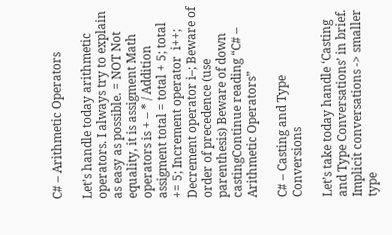C# – Arithmetic Operators

Let’s handle today arithmetic operators. I always try to explain as easy as possible. = NOT Not equality, it is assigment Math operators is + – * / Addition assigment total = total + 5; total += 5; Increment operator  i++; Decrement operator i–; Beware of order of precedence (use parenthesis) Beware of down castingContinue reading “C# – Arithmetic Operators”

C# – Casting and Type Conversions

Let’s take today handle ‘Casting and Type Conversations’ in brief. Implicit conversations -> smaller type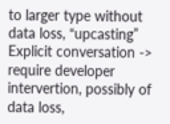to larger type without data loss, “upcasting” Explicit conversation -> require developer intervertion, possibly of data loss,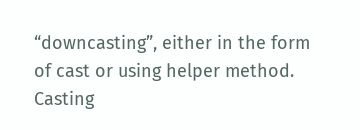“downcasting”, either in the form of cast or using helper method. Casting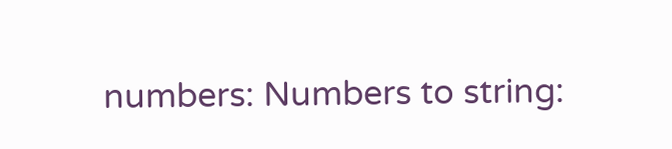numbers: Numbers to string: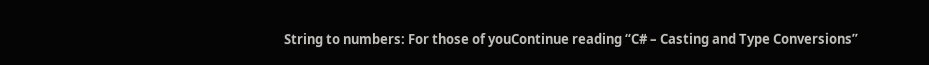String to numbers: For those of youContinue reading “C# – Casting and Type Conversions”